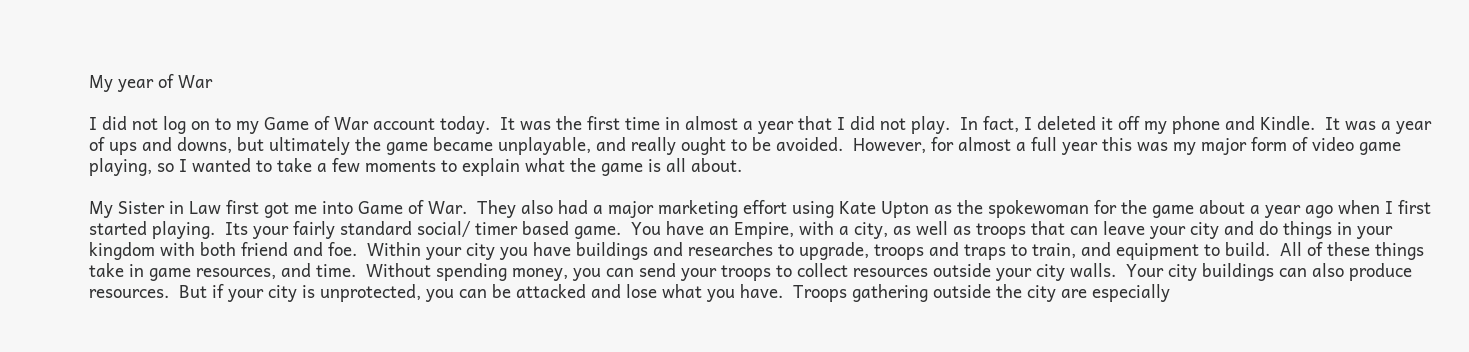My year of War

I did not log on to my Game of War account today.  It was the first time in almost a year that I did not play.  In fact, I deleted it off my phone and Kindle.  It was a year of ups and downs, but ultimately the game became unplayable, and really ought to be avoided.  However, for almost a full year this was my major form of video game playing, so I wanted to take a few moments to explain what the game is all about.

My Sister in Law first got me into Game of War.  They also had a major marketing effort using Kate Upton as the spokewoman for the game about a year ago when I first started playing.  Its your fairly standard social/ timer based game.  You have an Empire, with a city, as well as troops that can leave your city and do things in your kingdom with both friend and foe.  Within your city you have buildings and researches to upgrade, troops and traps to train, and equipment to build.  All of these things take in game resources, and time.  Without spending money, you can send your troops to collect resources outside your city walls.  Your city buildings can also produce resources.  But if your city is unprotected, you can be attacked and lose what you have.  Troops gathering outside the city are especially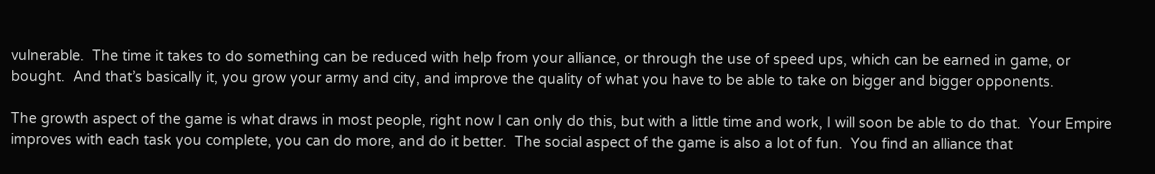vulnerable.  The time it takes to do something can be reduced with help from your alliance, or through the use of speed ups, which can be earned in game, or bought.  And that’s basically it, you grow your army and city, and improve the quality of what you have to be able to take on bigger and bigger opponents.

The growth aspect of the game is what draws in most people, right now I can only do this, but with a little time and work, I will soon be able to do that.  Your Empire improves with each task you complete, you can do more, and do it better.  The social aspect of the game is also a lot of fun.  You find an alliance that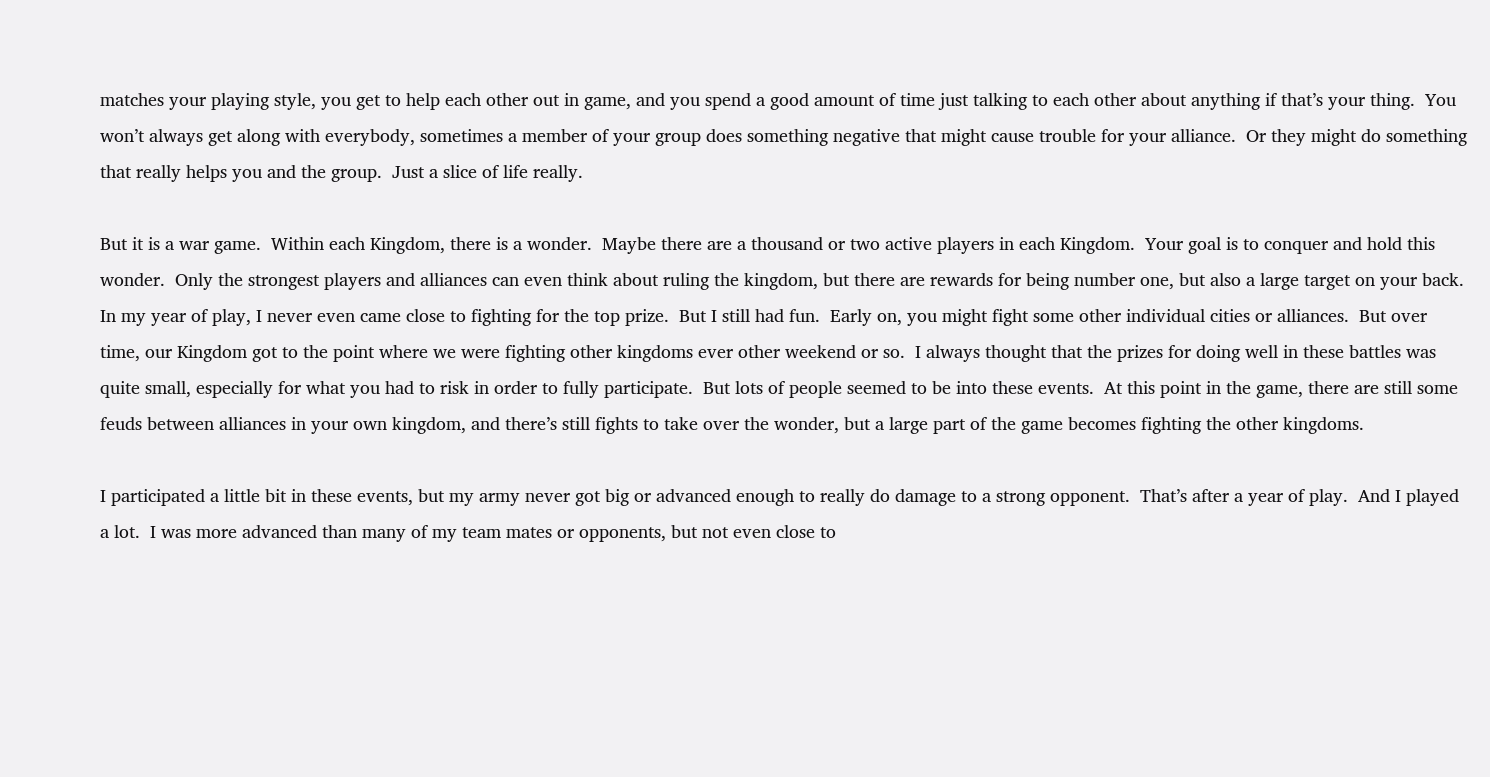matches your playing style, you get to help each other out in game, and you spend a good amount of time just talking to each other about anything if that’s your thing.  You won’t always get along with everybody, sometimes a member of your group does something negative that might cause trouble for your alliance.  Or they might do something that really helps you and the group.  Just a slice of life really.

But it is a war game.  Within each Kingdom, there is a wonder.  Maybe there are a thousand or two active players in each Kingdom.  Your goal is to conquer and hold this wonder.  Only the strongest players and alliances can even think about ruling the kingdom, but there are rewards for being number one, but also a large target on your back.  In my year of play, I never even came close to fighting for the top prize.  But I still had fun.  Early on, you might fight some other individual cities or alliances.  But over time, our Kingdom got to the point where we were fighting other kingdoms ever other weekend or so.  I always thought that the prizes for doing well in these battles was quite small, especially for what you had to risk in order to fully participate.  But lots of people seemed to be into these events.  At this point in the game, there are still some feuds between alliances in your own kingdom, and there’s still fights to take over the wonder, but a large part of the game becomes fighting the other kingdoms.

I participated a little bit in these events, but my army never got big or advanced enough to really do damage to a strong opponent.  That’s after a year of play.  And I played a lot.  I was more advanced than many of my team mates or opponents, but not even close to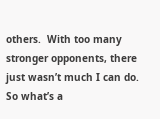others.  With too many stronger opponents, there just wasn’t much I can do.  So what’s a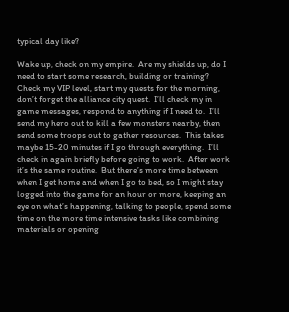typical day like?

Wake up, check on my empire.  Are my shields up, do I need to start some research, building or training?  Check my VIP level, start my quests for the morning, don’t forget the alliance city quest.  I’ll check my in game messages, respond to anything if I need to.  I’ll send my hero out to kill a few monsters nearby, then send some troops out to gather resources.  This takes maybe 15-20 minutes if I go through everything.  I’ll check in again briefly before going to work.  After work it’s the same routine.  But there’s more time between when I get home and when I go to bed, so I might stay logged into the game for an hour or more, keeping an eye on what’s happening, talking to people, spend some time on the more time intensive tasks like combining materials or opening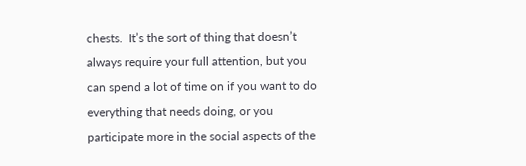chests.  It’s the sort of thing that doesn’t always require your full attention, but you can spend a lot of time on if you want to do everything that needs doing, or you participate more in the social aspects of the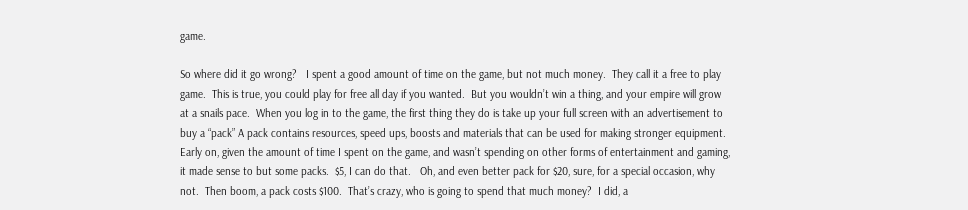game.

So where did it go wrong?   I spent a good amount of time on the game, but not much money.  They call it a free to play game.  This is true, you could play for free all day if you wanted.  But you wouldn’t win a thing, and your empire will grow at a snails pace.  When you log in to the game, the first thing they do is take up your full screen with an advertisement to buy a “pack” A pack contains resources, speed ups, boosts and materials that can be used for making stronger equipment.  Early on, given the amount of time I spent on the game, and wasn’t spending on other forms of entertainment and gaming, it made sense to but some packs.  $5, I can do that.   Oh, and even better pack for $20, sure, for a special occasion, why not.  Then boom, a pack costs $100.  That’s crazy, who is going to spend that much money?  I did, a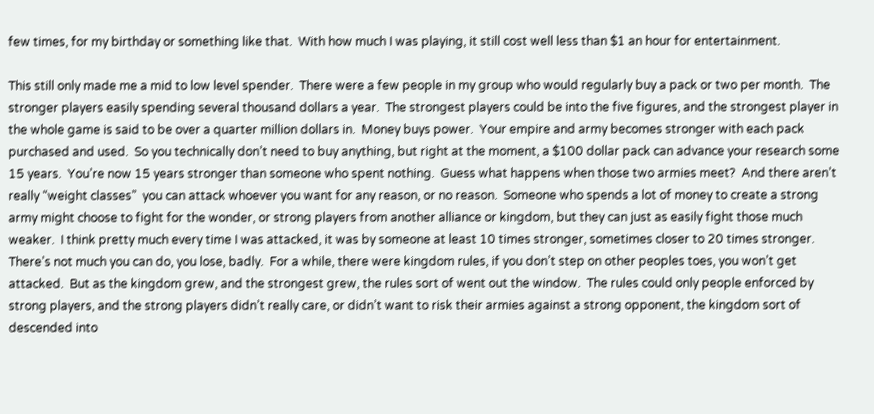few times, for my birthday or something like that.  With how much I was playing, it still cost well less than $1 an hour for entertainment.

This still only made me a mid to low level spender.  There were a few people in my group who would regularly buy a pack or two per month.  The stronger players easily spending several thousand dollars a year.  The strongest players could be into the five figures, and the strongest player in the whole game is said to be over a quarter million dollars in.  Money buys power.  Your empire and army becomes stronger with each pack purchased and used.  So you technically don’t need to buy anything, but right at the moment, a $100 dollar pack can advance your research some 15 years.  You’re now 15 years stronger than someone who spent nothing.  Guess what happens when those two armies meet?  And there aren’t really “weight classes”  you can attack whoever you want for any reason, or no reason.  Someone who spends a lot of money to create a strong army might choose to fight for the wonder, or strong players from another alliance or kingdom, but they can just as easily fight those much weaker.  I think pretty much every time I was attacked, it was by someone at least 10 times stronger, sometimes closer to 20 times stronger.  There’s not much you can do, you lose, badly.  For a while, there were kingdom rules, if you don’t step on other peoples toes, you won’t get attacked.  But as the kingdom grew, and the strongest grew, the rules sort of went out the window.  The rules could only people enforced by strong players, and the strong players didn’t really care, or didn’t want to risk their armies against a strong opponent, the kingdom sort of descended into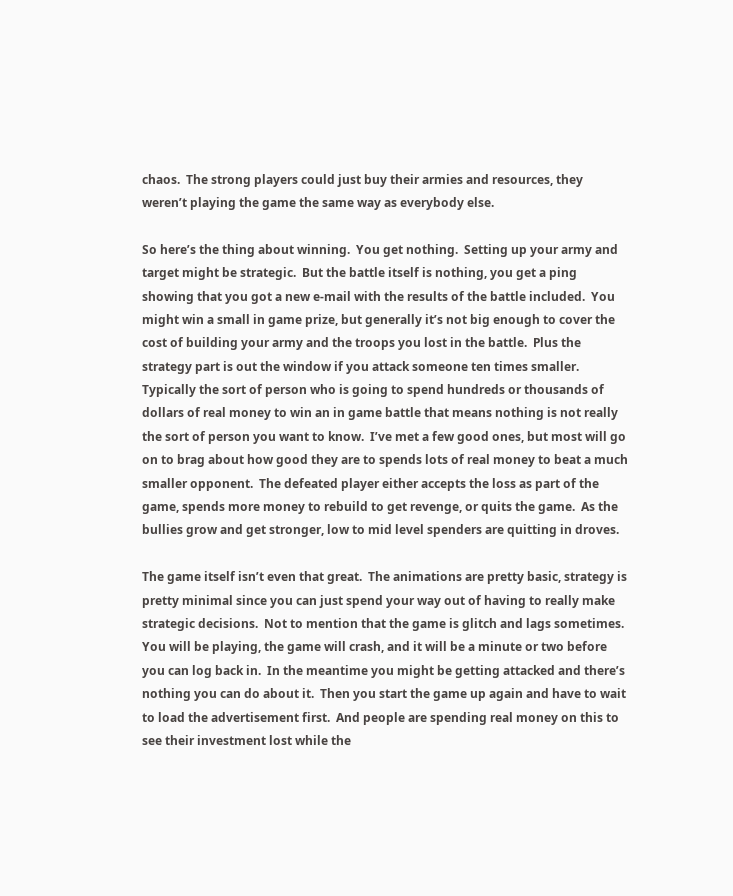chaos.  The strong players could just buy their armies and resources, they weren’t playing the game the same way as everybody else.

So here’s the thing about winning.  You get nothing.  Setting up your army and target might be strategic.  But the battle itself is nothing, you get a ping showing that you got a new e-mail with the results of the battle included.  You might win a small in game prize, but generally it’s not big enough to cover the cost of building your army and the troops you lost in the battle.  Plus the strategy part is out the window if you attack someone ten times smaller.  Typically the sort of person who is going to spend hundreds or thousands of dollars of real money to win an in game battle that means nothing is not really the sort of person you want to know.  I’ve met a few good ones, but most will go on to brag about how good they are to spends lots of real money to beat a much smaller opponent.  The defeated player either accepts the loss as part of the game, spends more money to rebuild to get revenge, or quits the game.  As the bullies grow and get stronger, low to mid level spenders are quitting in droves.

The game itself isn’t even that great.  The animations are pretty basic, strategy is pretty minimal since you can just spend your way out of having to really make  strategic decisions.  Not to mention that the game is glitch and lags sometimes.  You will be playing, the game will crash, and it will be a minute or two before you can log back in.  In the meantime you might be getting attacked and there’s nothing you can do about it.  Then you start the game up again and have to wait to load the advertisement first.  And people are spending real money on this to see their investment lost while the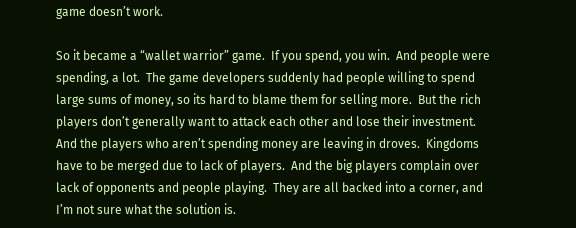game doesn’t work.

So it became a “wallet warrior” game.  If you spend, you win.  And people were spending, a lot.  The game developers suddenly had people willing to spend large sums of money, so its hard to blame them for selling more.  But the rich players don’t generally want to attack each other and lose their investment.  And the players who aren’t spending money are leaving in droves.  Kingdoms have to be merged due to lack of players.  And the big players complain over lack of opponents and people playing.  They are all backed into a corner, and I’m not sure what the solution is.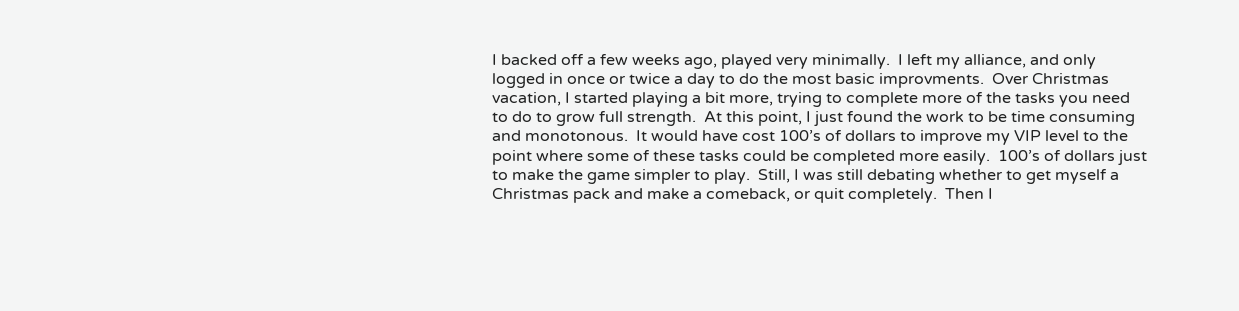I backed off a few weeks ago, played very minimally.  I left my alliance, and only logged in once or twice a day to do the most basic improvments.  Over Christmas vacation, I started playing a bit more, trying to complete more of the tasks you need to do to grow full strength.  At this point, I just found the work to be time consuming and monotonous.  It would have cost 100’s of dollars to improve my VIP level to the point where some of these tasks could be completed more easily.  100’s of dollars just to make the game simpler to play.  Still, I was still debating whether to get myself a Christmas pack and make a comeback, or quit completely.  Then I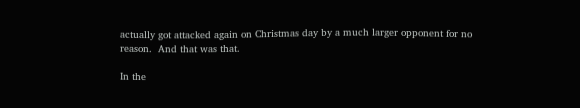actually got attacked again on Christmas day by a much larger opponent for no reason.  And that was that.

In the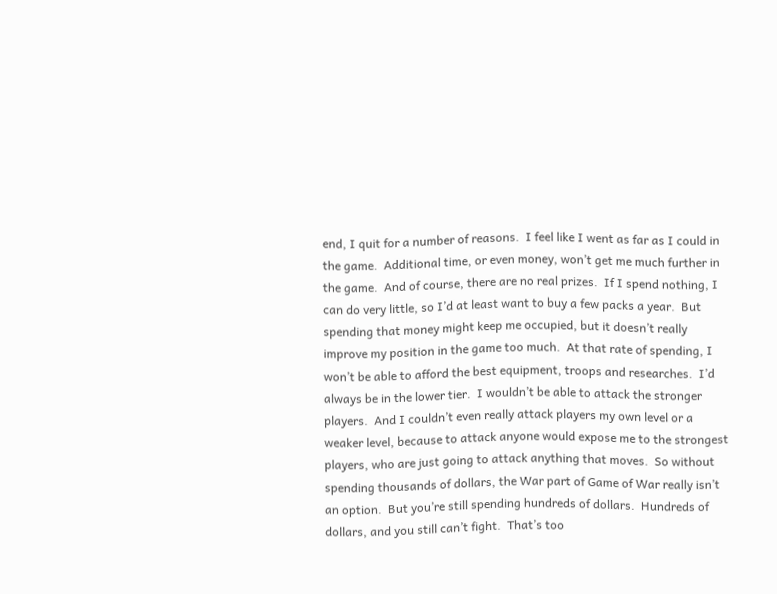end, I quit for a number of reasons.  I feel like I went as far as I could in the game.  Additional time, or even money, won’t get me much further in the game.  And of course, there are no real prizes.  If I spend nothing, I can do very little, so I’d at least want to buy a few packs a year.  But spending that money might keep me occupied, but it doesn’t really improve my position in the game too much.  At that rate of spending, I won’t be able to afford the best equipment, troops and researches.  I’d always be in the lower tier.  I wouldn’t be able to attack the stronger players.  And I couldn’t even really attack players my own level or a weaker level, because to attack anyone would expose me to the strongest players, who are just going to attack anything that moves.  So without spending thousands of dollars, the War part of Game of War really isn’t an option.  But you’re still spending hundreds of dollars.  Hundreds of dollars, and you still can’t fight.  That’s too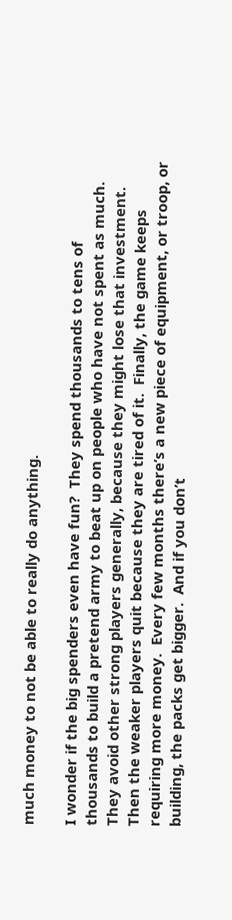much money to not be able to really do anything.

I wonder if the big spenders even have fun?  They spend thousands to tens of thousands to build a pretend army to beat up on people who have not spent as much.  They avoid other strong players generally, because they might lose that investment.  Then the weaker players quit because they are tired of it.  Finally, the game keeps requiring more money.  Every few months there’s a new piece of equipment, or troop, or building, the packs get bigger.  And if you don’t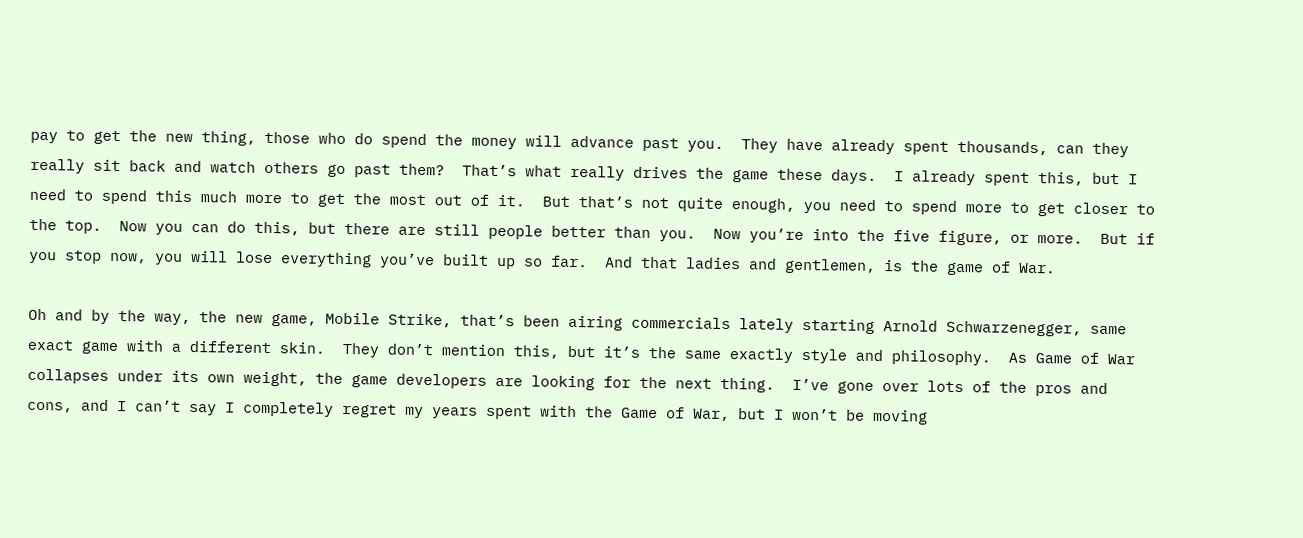pay to get the new thing, those who do spend the money will advance past you.  They have already spent thousands, can they really sit back and watch others go past them?  That’s what really drives the game these days.  I already spent this, but I need to spend this much more to get the most out of it.  But that’s not quite enough, you need to spend more to get closer to the top.  Now you can do this, but there are still people better than you.  Now you’re into the five figure, or more.  But if you stop now, you will lose everything you’ve built up so far.  And that ladies and gentlemen, is the game of War.

Oh and by the way, the new game, Mobile Strike, that’s been airing commercials lately starting Arnold Schwarzenegger, same exact game with a different skin.  They don’t mention this, but it’s the same exactly style and philosophy.  As Game of War collapses under its own weight, the game developers are looking for the next thing.  I’ve gone over lots of the pros and cons, and I can’t say I completely regret my years spent with the Game of War, but I won’t be moving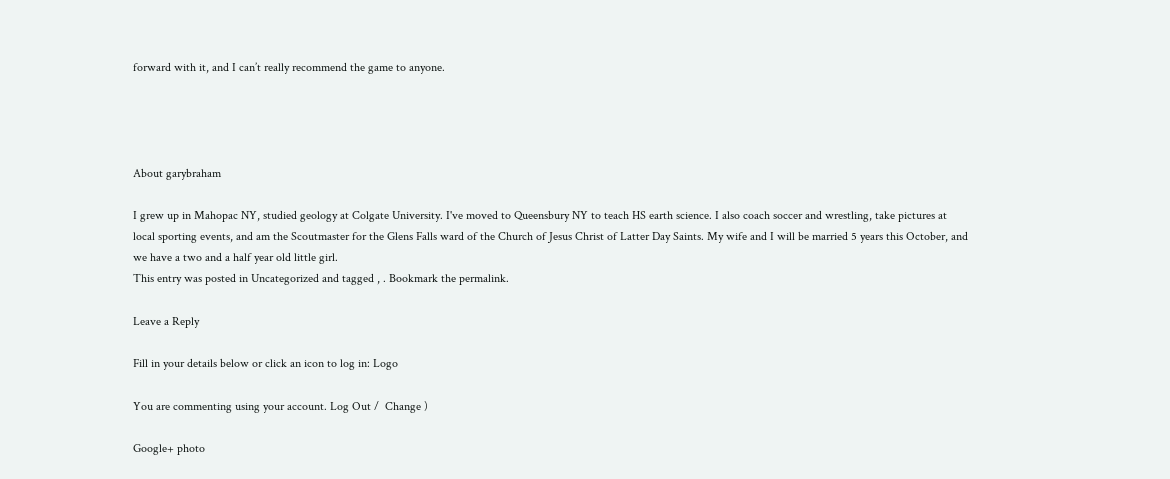forward with it, and I can’t really recommend the game to anyone.




About garybraham

I grew up in Mahopac NY, studied geology at Colgate University. I've moved to Queensbury NY to teach HS earth science. I also coach soccer and wrestling, take pictures at local sporting events, and am the Scoutmaster for the Glens Falls ward of the Church of Jesus Christ of Latter Day Saints. My wife and I will be married 5 years this October, and we have a two and a half year old little girl.
This entry was posted in Uncategorized and tagged , . Bookmark the permalink.

Leave a Reply

Fill in your details below or click an icon to log in: Logo

You are commenting using your account. Log Out /  Change )

Google+ photo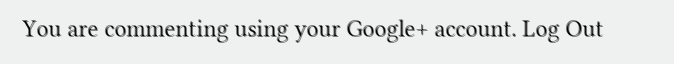You are commenting using your Google+ account. Log Out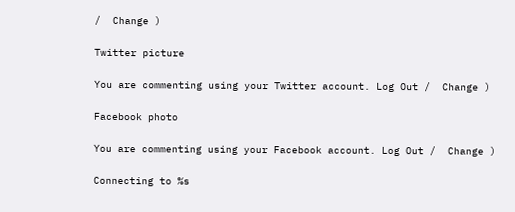/  Change )

Twitter picture

You are commenting using your Twitter account. Log Out /  Change )

Facebook photo

You are commenting using your Facebook account. Log Out /  Change )

Connecting to %s